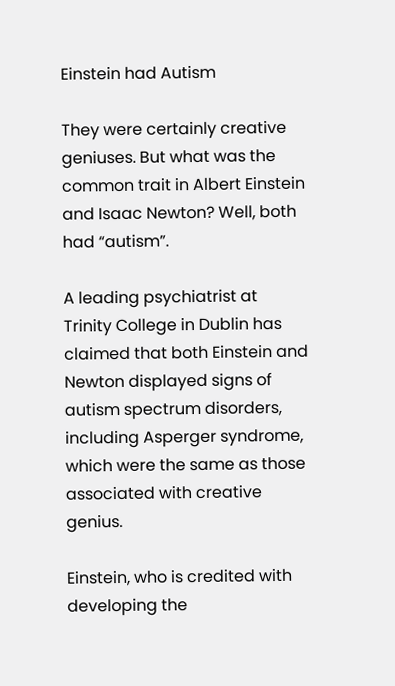Einstein had Autism

They were certainly creative geniuses. But what was the common trait in Albert Einstein and Isaac Newton? Well, both had “autism”.

A leading psychiatrist at Trinity College in Dublin has claimed that both Einstein and Newton displayed signs of autism spectrum disorders, including Asperger syndrome, which were the same as those associated with creative genius.

Einstein, who is credited with developing the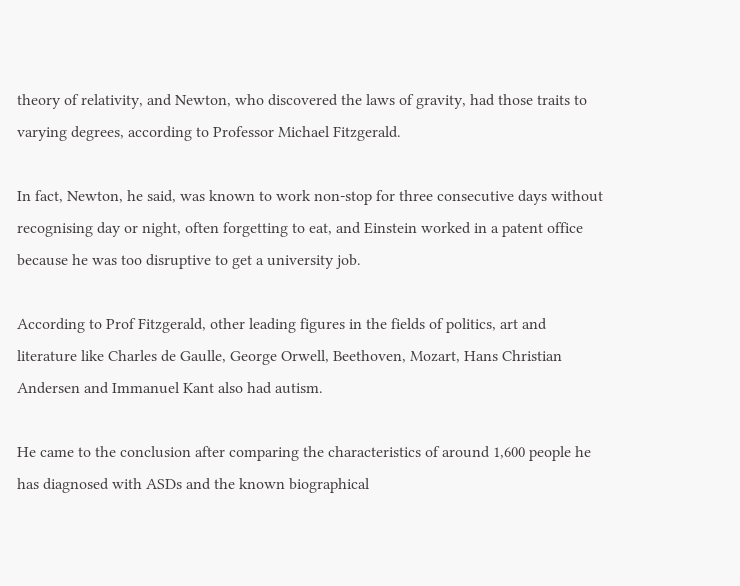theory of relativity, and Newton, who discovered the laws of gravity, had those traits to varying degrees, according to Professor Michael Fitzgerald.

In fact, Newton, he said, was known to work non-stop for three consecutive days without recognising day or night, often forgetting to eat, and Einstein worked in a patent office because he was too disruptive to get a university job.

According to Prof Fitzgerald, other leading figures in the fields of politics, art and literature like Charles de Gaulle, George Orwell, Beethoven, Mozart, Hans Christian Andersen and Immanuel Kant also had autism.

He came to the conclusion after comparing the characteristics of around 1,600 people he has diagnosed with ASDs and the known biographical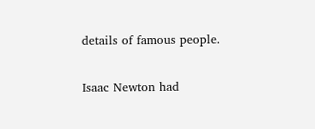details of famous people.

Isaac Newton had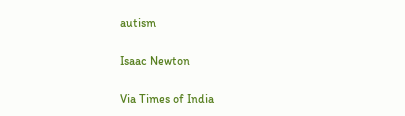autism

Isaac Newton

Via Times of India